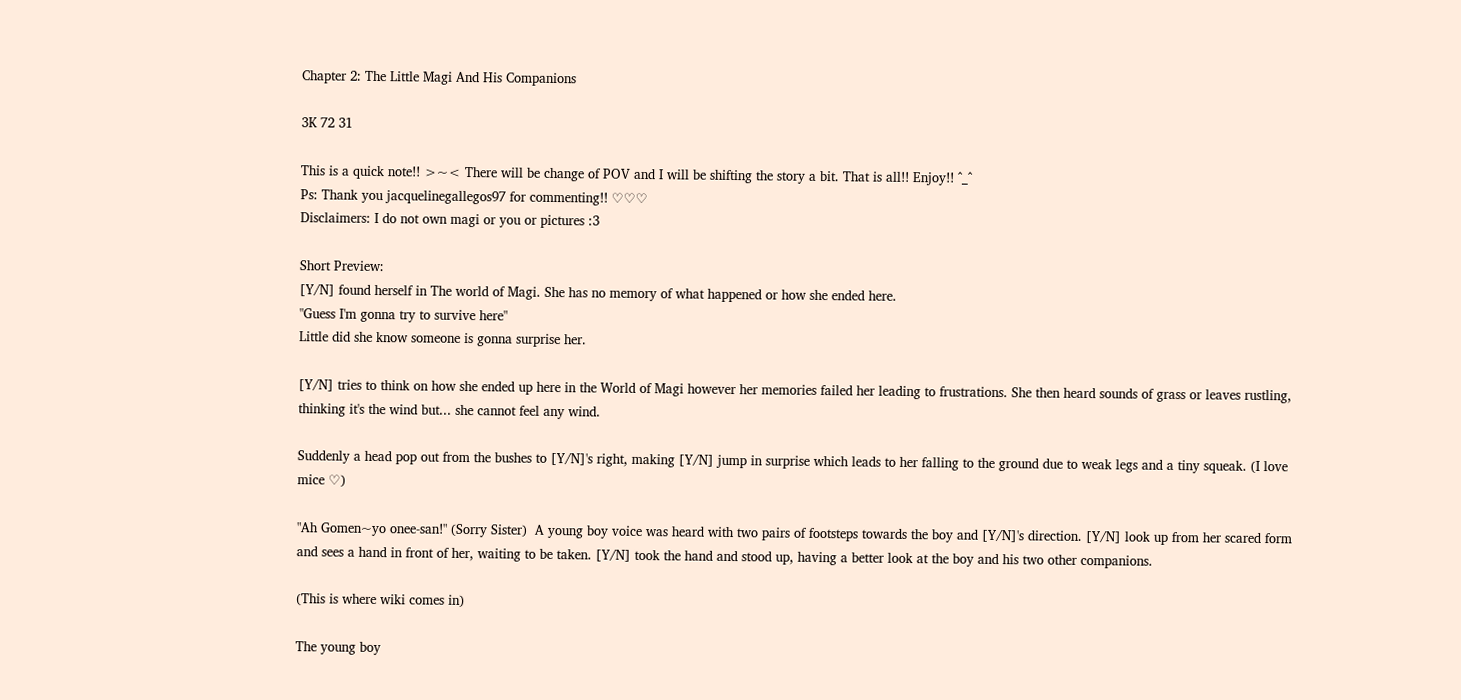Chapter 2: The Little Magi And His Companions

3K 72 31

This is a quick note!! >~< There will be change of POV and I will be shifting the story a bit. That is all!! Enjoy!! ^_^
Ps: Thank you jacquelinegallegos97 for commenting!! ♡♡♡
Disclaimers: I do not own magi or you or pictures :3

Short Preview:
[Y/N] found herself in The world of Magi. She has no memory of what happened or how she ended here.
"Guess I'm gonna try to survive here"
Little did she know someone is gonna surprise her.

[Y/N] tries to think on how she ended up here in the World of Magi however her memories failed her leading to frustrations. She then heard sounds of grass or leaves rustling, thinking it's the wind but... she cannot feel any wind.

Suddenly a head pop out from the bushes to [Y/N]'s right, making [Y/N] jump in surprise which leads to her falling to the ground due to weak legs and a tiny squeak. (I love mice ♡)

"Ah Gomen~yo onee-san!" (Sorry Sister)  A young boy voice was heard with two pairs of footsteps towards the boy and [Y/N]'s direction. [Y/N] look up from her scared form and sees a hand in front of her, waiting to be taken. [Y/N] took the hand and stood up, having a better look at the boy and his two other companions.

(This is where wiki comes in)

The young boy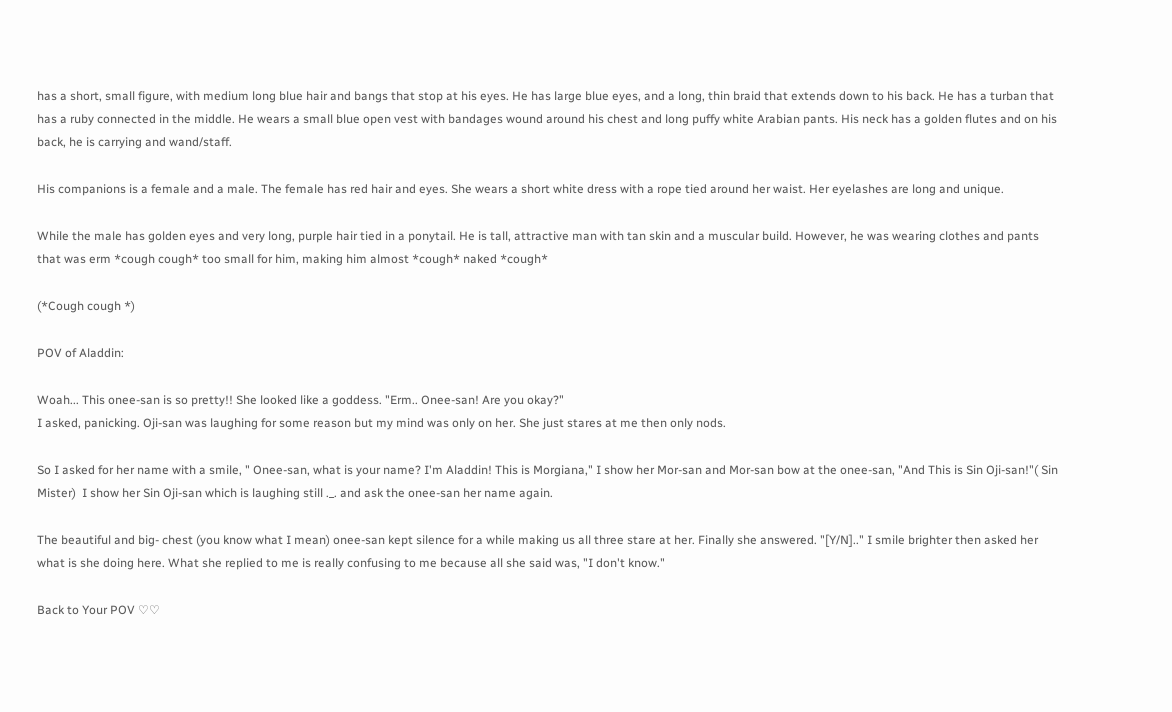has a short, small figure, with medium long blue hair and bangs that stop at his eyes. He has large blue eyes, and a long, thin braid that extends down to his back. He has a turban that has a ruby connected in the middle. He wears a small blue open vest with bandages wound around his chest and long puffy white Arabian pants. His neck has a golden flutes and on his back, he is carrying and wand/staff.

His companions is a female and a male. The female has red hair and eyes. She wears a short white dress with a rope tied around her waist. Her eyelashes are long and unique.

While the male has golden eyes and very long, purple hair tied in a ponytail. He is tall, attractive man with tan skin and a muscular build. However, he was wearing clothes and pants that was erm *cough cough* too small for him, making him almost *cough* naked *cough*

(*Cough cough *)

POV of Aladdin:

Woah... This onee-san is so pretty!! She looked like a goddess. "Erm.. Onee-san! Are you okay?"
I asked, panicking. Oji-san was laughing for some reason but my mind was only on her. She just stares at me then only nods.

So I asked for her name with a smile, " Onee-san, what is your name? I'm Aladdin! This is Morgiana," I show her Mor-san and Mor-san bow at the onee-san, "And This is Sin Oji-san!"( Sin Mister)  I show her Sin Oji-san which is laughing still ._. and ask the onee-san her name again.

The beautiful and big- chest (you know what I mean) onee-san kept silence for a while making us all three stare at her. Finally she answered. "[Y/N].." I smile brighter then asked her what is she doing here. What she replied to me is really confusing to me because all she said was, "I don't know."

Back to Your POV ♡♡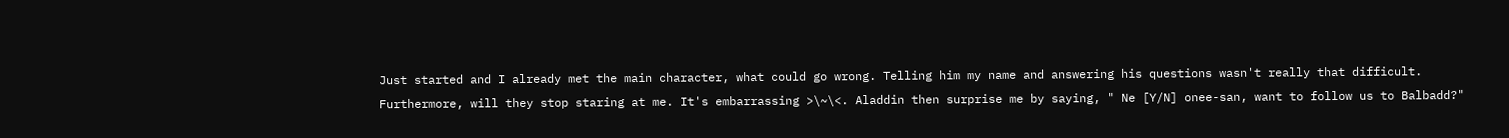Just started and I already met the main character, what could go wrong. Telling him my name and answering his questions wasn't really that difficult. Furthermore, will they stop staring at me. It's embarrassing >\~\<. Aladdin then surprise me by saying, " Ne [Y/N] onee-san, want to follow us to Balbadd?"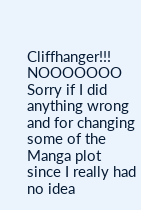Cliffhanger!!! NOOOOOOO
Sorry if I did anything wrong and for changing some of the Manga plot since I really had no idea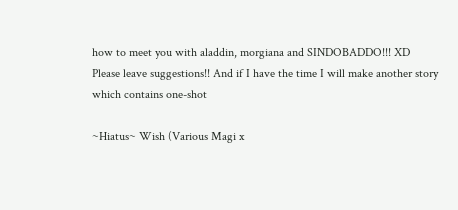how to meet you with aladdin, morgiana and SINDOBADDO!!! XD
Please leave suggestions!! And if I have the time I will make another story which contains one-shot

~Hiatus~ Wish (Various Magi x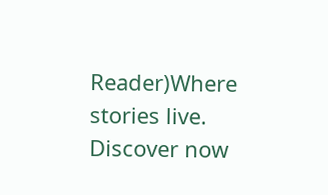Reader)Where stories live. Discover now